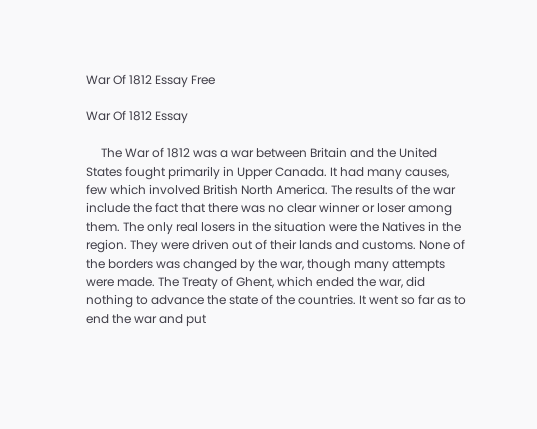War Of 1812 Essay Free

War Of 1812 Essay

     The War of 1812 was a war between Britain and the United States fought primarily in Upper Canada. It had many causes, few which involved British North America. The results of the war include the fact that there was no clear winner or loser among them. The only real losers in the situation were the Natives in the region. They were driven out of their lands and customs. None of the borders was changed by the war, though many attempts were made. The Treaty of Ghent, which ended the war, did nothing to advance the state of the countries. It went so far as to end the war and put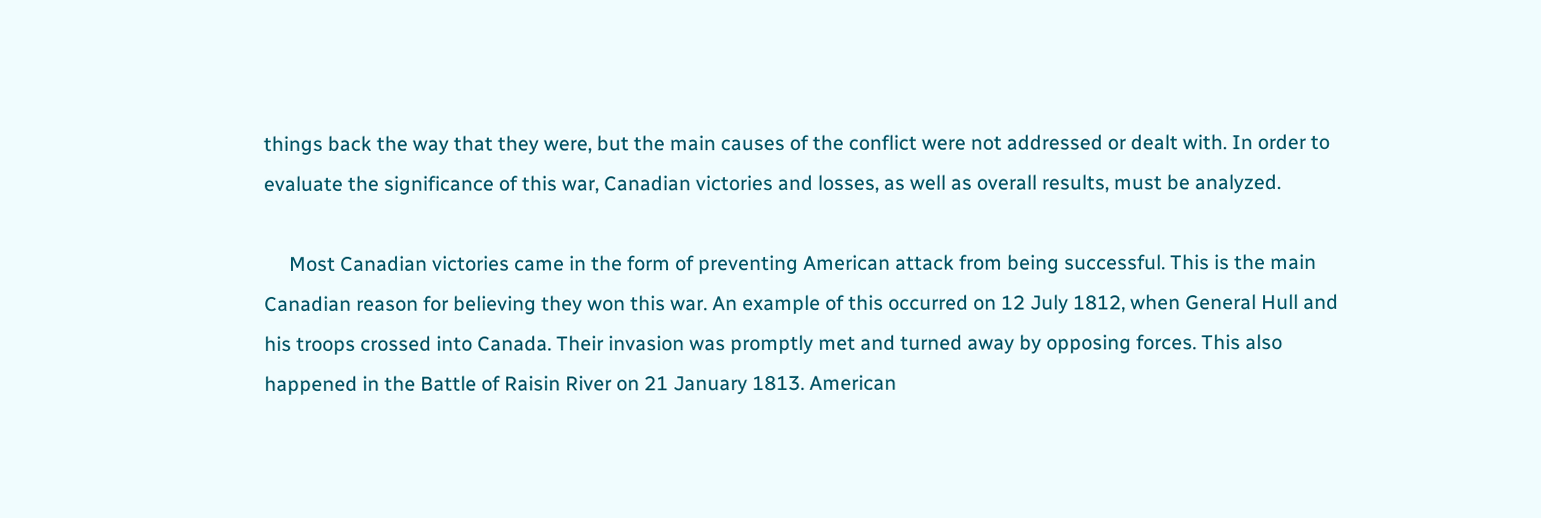things back the way that they were, but the main causes of the conflict were not addressed or dealt with. In order to evaluate the significance of this war, Canadian victories and losses, as well as overall results, must be analyzed.

     Most Canadian victories came in the form of preventing American attack from being successful. This is the main Canadian reason for believing they won this war. An example of this occurred on 12 July 1812, when General Hull and his troops crossed into Canada. Their invasion was promptly met and turned away by opposing forces. This also happened in the Battle of Raisin River on 21 January 1813. American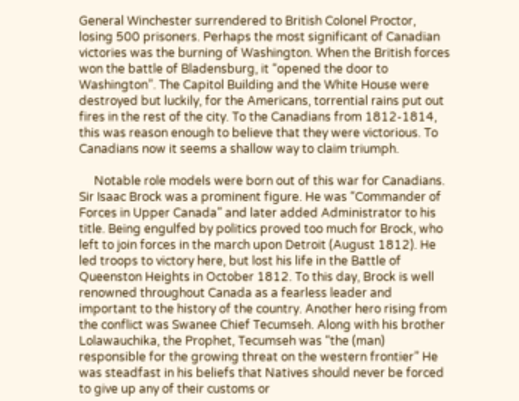General Winchester surrendered to British Colonel Proctor, losing 500 prisoners. Perhaps the most significant of Canadian victories was the burning of Washington. When the British forces won the battle of Bladensburg, it “opened the door to Washington”. The Capitol Building and the White House were destroyed but luckily, for the Americans, torrential rains put out fires in the rest of the city. To the Canadians from 1812-1814, this was reason enough to believe that they were victorious. To Canadians now it seems a shallow way to claim triumph.

     Notable role models were born out of this war for Canadians. Sir Isaac Brock was a prominent figure. He was “Commander of Forces in Upper Canada” and later added Administrator to his title. Being engulfed by politics proved too much for Brock, who left to join forces in the march upon Detroit (August 1812). He led troops to victory here, but lost his life in the Battle of Queenston Heights in October 1812. To this day, Brock is well renowned throughout Canada as a fearless leader and important to the history of the country. Another hero rising from the conflict was Swanee Chief Tecumseh. Along with his brother Lolawauchika, the Prophet, Tecumseh was “the (man) responsible for the growing threat on the western frontier” He was steadfast in his beliefs that Natives should never be forced to give up any of their customs or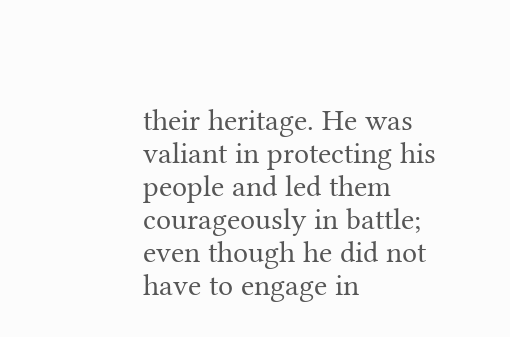their heritage. He was valiant in protecting his people and led them courageously in battle; even though he did not have to engage in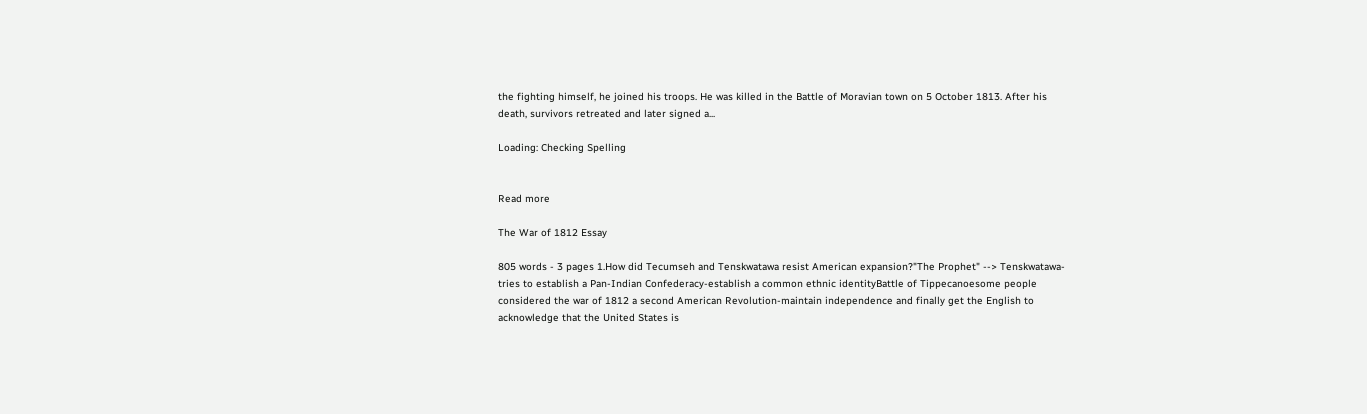the fighting himself, he joined his troops. He was killed in the Battle of Moravian town on 5 October 1813. After his death, survivors retreated and later signed a...

Loading: Checking Spelling


Read more

The War of 1812 Essay

805 words - 3 pages 1.How did Tecumseh and Tenskwatawa resist American expansion?"The Prophet" --> Tenskwatawa-tries to establish a Pan-Indian Confederacy-establish a common ethnic identityBattle of Tippecanoesome people considered the war of 1812 a second American Revolution-maintain independence and finally get the English to acknowledge that the United States is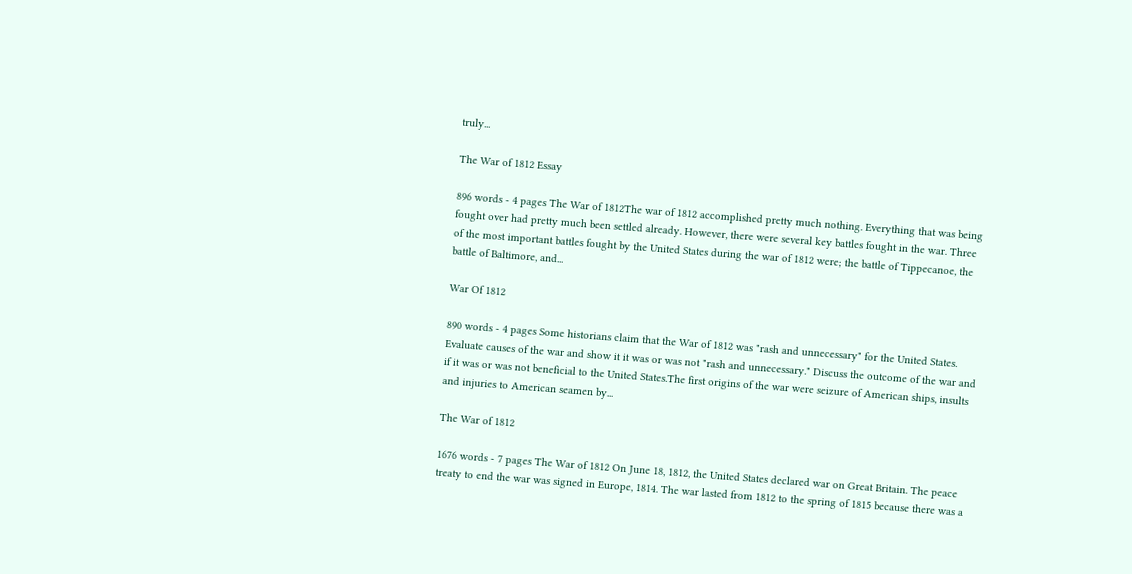truly...

The War of 1812 Essay

896 words - 4 pages The War of 1812The war of 1812 accomplished pretty much nothing. Everything that was being fought over had pretty much been settled already. However, there were several key battles fought in the war. Three of the most important battles fought by the United States during the war of 1812 were; the battle of Tippecanoe, the battle of Baltimore, and...

War Of 1812

890 words - 4 pages Some historians claim that the War of 1812 was "rash and unnecessary" for the United States. Evaluate causes of the war and show it it was or was not "rash and unnecessary." Discuss the outcome of the war and if it was or was not beneficial to the United States.The first origins of the war were seizure of American ships, insults and injuries to American seamen by...

The War of 1812

1676 words - 7 pages The War of 1812 On June 18, 1812, the United States declared war on Great Britain. The peace treaty to end the war was signed in Europe, 1814. The war lasted from 1812 to the spring of 1815 because there was a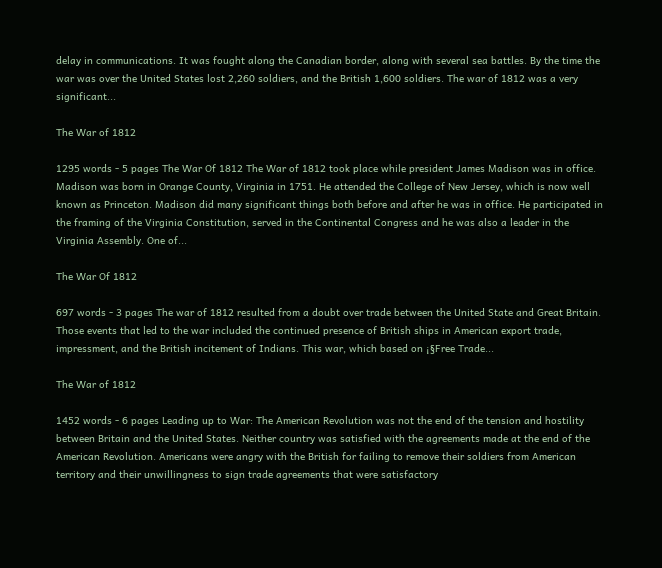delay in communications. It was fought along the Canadian border, along with several sea battles. By the time the war was over the United States lost 2,260 soldiers, and the British 1,600 soldiers. The war of 1812 was a very significant...

The War of 1812

1295 words - 5 pages The War Of 1812 The War of 1812 took place while president James Madison was in office. Madison was born in Orange County, Virginia in 1751. He attended the College of New Jersey, which is now well known as Princeton. Madison did many significant things both before and after he was in office. He participated in the framing of the Virginia Constitution, served in the Continental Congress and he was also a leader in the Virginia Assembly. One of...

The War Of 1812

697 words - 3 pages The war of 1812 resulted from a doubt over trade between the United State and Great Britain. Those events that led to the war included the continued presence of British ships in American export trade, impressment, and the British incitement of Indians. This war, which based on ¡§Free Trade...

The War of 1812

1452 words - 6 pages Leading up to War: The American Revolution was not the end of the tension and hostility between Britain and the United States. Neither country was satisfied with the agreements made at the end of the American Revolution. Americans were angry with the British for failing to remove their soldiers from American territory and their unwillingness to sign trade agreements that were satisfactory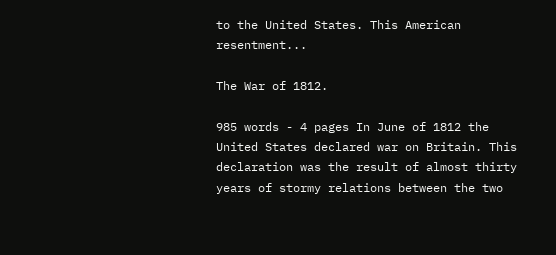to the United States. This American resentment...

The War of 1812.

985 words - 4 pages In June of 1812 the United States declared war on Britain. This declaration was the result of almost thirty years of stormy relations between the two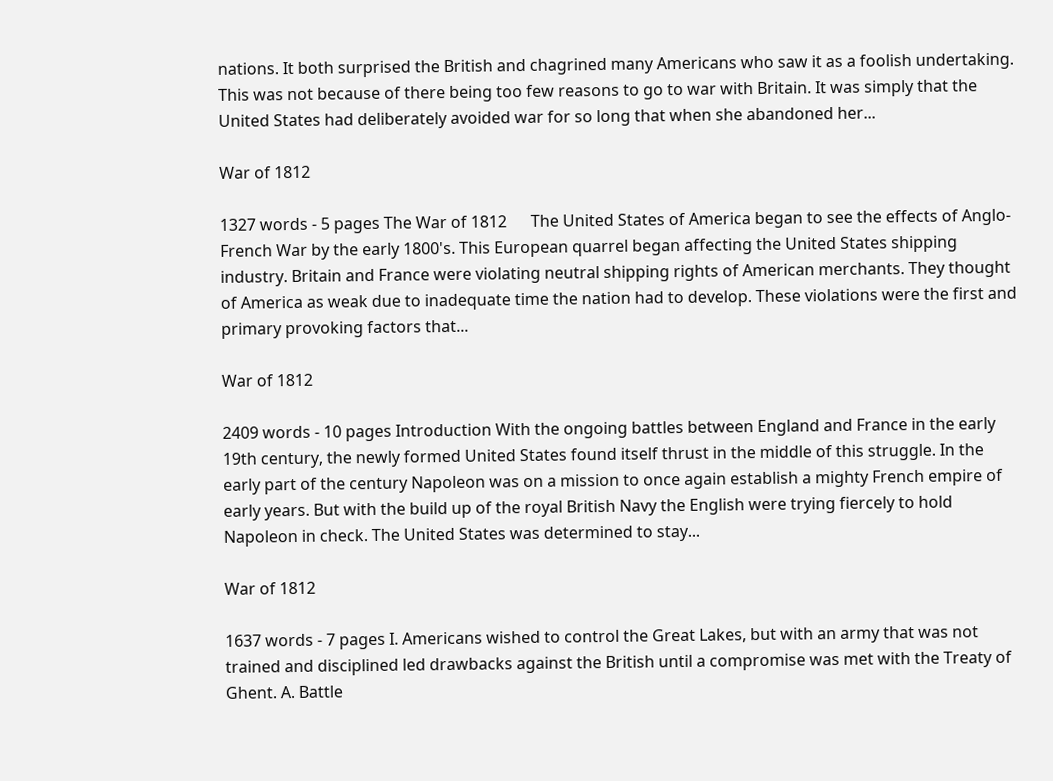nations. It both surprised the British and chagrined many Americans who saw it as a foolish undertaking. This was not because of there being too few reasons to go to war with Britain. It was simply that the United States had deliberately avoided war for so long that when she abandoned her...

War of 1812

1327 words - 5 pages The War of 1812      The United States of America began to see the effects of Anglo-French War by the early 1800's. This European quarrel began affecting the United States shipping industry. Britain and France were violating neutral shipping rights of American merchants. They thought of America as weak due to inadequate time the nation had to develop. These violations were the first and primary provoking factors that...

War of 1812

2409 words - 10 pages Introduction With the ongoing battles between England and France in the early 19th century, the newly formed United States found itself thrust in the middle of this struggle. In the early part of the century Napoleon was on a mission to once again establish a mighty French empire of early years. But with the build up of the royal British Navy the English were trying fiercely to hold Napoleon in check. The United States was determined to stay...

War of 1812

1637 words - 7 pages I. Americans wished to control the Great Lakes, but with an army that was not trained and disciplined led drawbacks against the British until a compromise was met with the Treaty of Ghent. A. Battle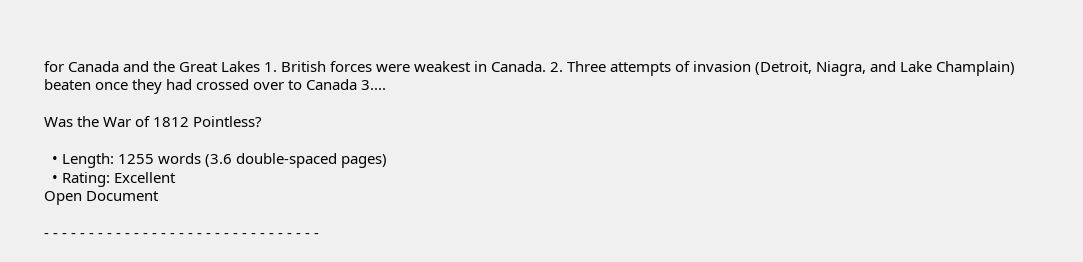for Canada and the Great Lakes 1. British forces were weakest in Canada. 2. Three attempts of invasion (Detroit, Niagra, and Lake Champlain) beaten once they had crossed over to Canada 3....

Was the War of 1812 Pointless?

  • Length: 1255 words (3.6 double-spaced pages)
  • Rating: Excellent
Open Document

- - - - - - - - - - - - - - - - - - - - - - - - - - - - - - -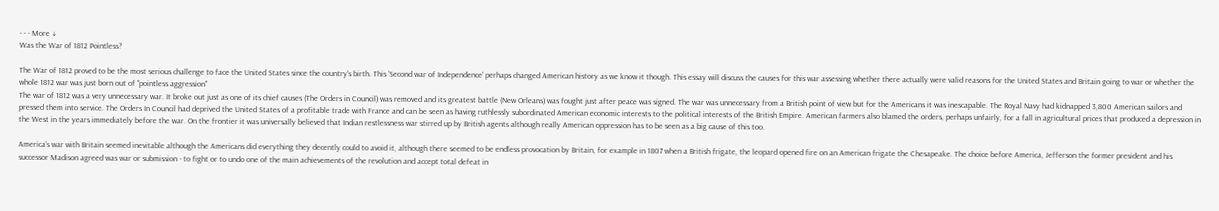- - - More ↓
Was the War of 1812 Pointless?

The War of 1812 proved to be the most serious challenge to face the United States since the country's birth. This 'Second war of Independence' perhaps changed American history as we know it though. This essay will discuss the causes for this war assessing whether there actually were valid reasons for the United States and Britain going to war or whether the whole 1812 war was just born out of "pointless aggression"
The war of 1812 was a very unnecessary war. It broke out just as one of its chief causes (The Orders in Council) was removed and its greatest battle (New Orleans) was fought just after peace was signed. The war was unnecessary from a British point of view but for the Americans it was inescapable. The Royal Navy had kidnapped 3,800 American sailors and pressed them into service. The Orders In Council had deprived the United States of a profitable trade with France and can be seen as having ruthlessly subordinated American economic interests to the political interests of the British Empire. American farmers also blamed the orders, perhaps unfairly, for a fall in agricultural prices that produced a depression in the West in the years immediately before the war. On the frontier it was universally believed that Indian restlessness war stirred up by British agents although really American oppression has to be seen as a big cause of this too.

America's war with Britain seemed inevitable although the Americans did everything they decently could to avoid it, although there seemed to be endless provocation by Britain, for example in 1807 when a British frigate, the leopard opened fire on an American frigate the Chesapeake. The choice before America, Jefferson the former president and his successor Madison agreed was war or submission - to fight or to undo one of the main achievements of the revolution and accept total defeat in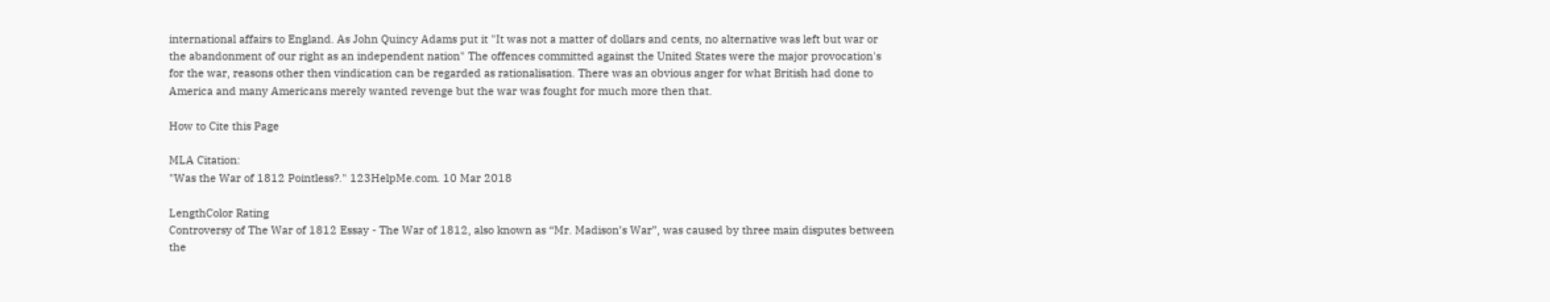international affairs to England. As John Quincy Adams put it "It was not a matter of dollars and cents, no alternative was left but war or the abandonment of our right as an independent nation" The offences committed against the United States were the major provocation's for the war, reasons other then vindication can be regarded as rationalisation. There was an obvious anger for what British had done to America and many Americans merely wanted revenge but the war was fought for much more then that.

How to Cite this Page

MLA Citation:
"Was the War of 1812 Pointless?." 123HelpMe.com. 10 Mar 2018

LengthColor Rating
Controversy of The War of 1812 Essay - The War of 1812, also known as “Mr. Madison’s War”, was caused by three main disputes between the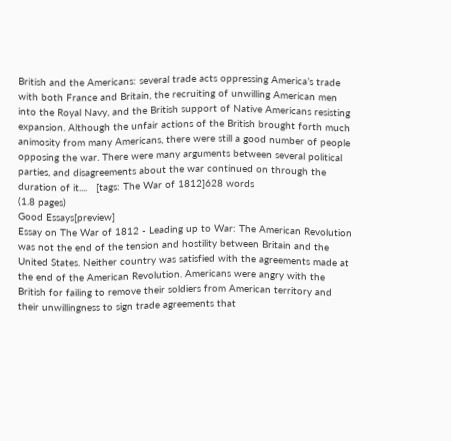British and the Americans: several trade acts oppressing America’s trade with both France and Britain, the recruiting of unwilling American men into the Royal Navy, and the British support of Native Americans resisting expansion. Although the unfair actions of the British brought forth much animosity from many Americans, there were still a good number of people opposing the war. There were many arguments between several political parties, and disagreements about the war continued on through the duration of it....   [tags: The War of 1812]628 words
(1.8 pages)
Good Essays[preview]
Essay on The War of 1812 - Leading up to War: The American Revolution was not the end of the tension and hostility between Britain and the United States. Neither country was satisfied with the agreements made at the end of the American Revolution. Americans were angry with the British for failing to remove their soldiers from American territory and their unwillingness to sign trade agreements that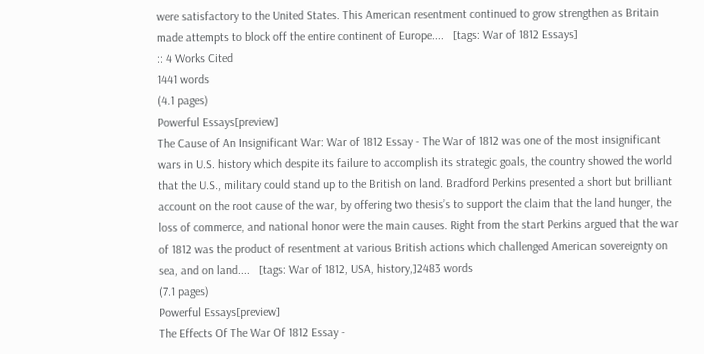were satisfactory to the United States. This American resentment continued to grow strengthen as Britain made attempts to block off the entire continent of Europe....   [tags: War of 1812 Essays]
:: 4 Works Cited
1441 words
(4.1 pages)
Powerful Essays[preview]
The Cause of An Insignificant War: War of 1812 Essay - The War of 1812 was one of the most insignificant wars in U.S. history which despite its failure to accomplish its strategic goals, the country showed the world that the U.S., military could stand up to the British on land. Bradford Perkins presented a short but brilliant account on the root cause of the war, by offering two thesis’s to support the claim that the land hunger, the loss of commerce, and national honor were the main causes. Right from the start Perkins argued that the war of 1812 was the product of resentment at various British actions which challenged American sovereignty on sea, and on land....   [tags: War of 1812, USA, history,]2483 words
(7.1 pages)
Powerful Essays[preview]
The Effects Of The War Of 1812 Essay -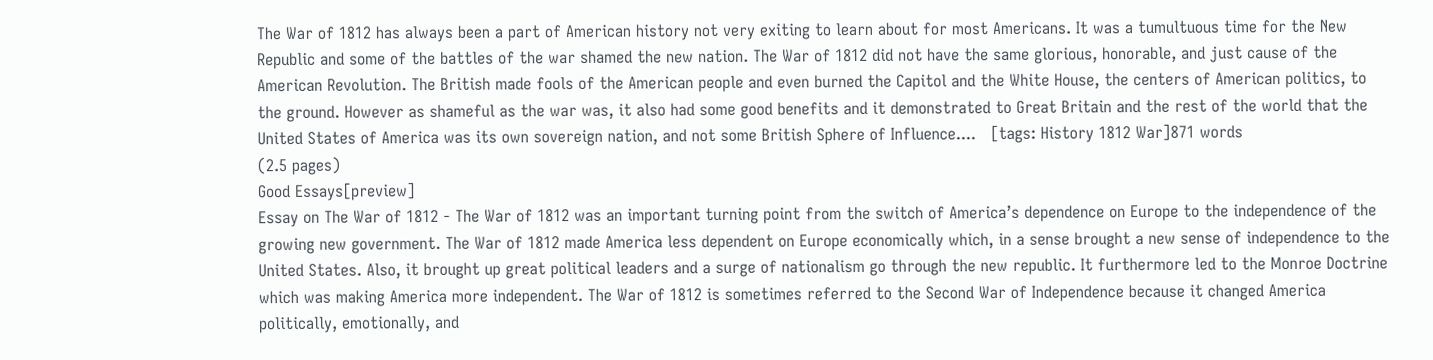The War of 1812 has always been a part of American history not very exiting to learn about for most Americans. It was a tumultuous time for the New Republic and some of the battles of the war shamed the new nation. The War of 1812 did not have the same glorious, honorable, and just cause of the American Revolution. The British made fools of the American people and even burned the Capitol and the White House, the centers of American politics, to the ground. However as shameful as the war was, it also had some good benefits and it demonstrated to Great Britain and the rest of the world that the United States of America was its own sovereign nation, and not some British Sphere of Influence....   [tags: History 1812 War]871 words
(2.5 pages)
Good Essays[preview]
Essay on The War of 1812 - The War of 1812 was an important turning point from the switch of America’s dependence on Europe to the independence of the growing new government. The War of 1812 made America less dependent on Europe economically which, in a sense brought a new sense of independence to the United States. Also, it brought up great political leaders and a surge of nationalism go through the new republic. It furthermore led to the Monroe Doctrine which was making America more independent. The War of 1812 is sometimes referred to the Second War of Independence because it changed America politically, emotionally, and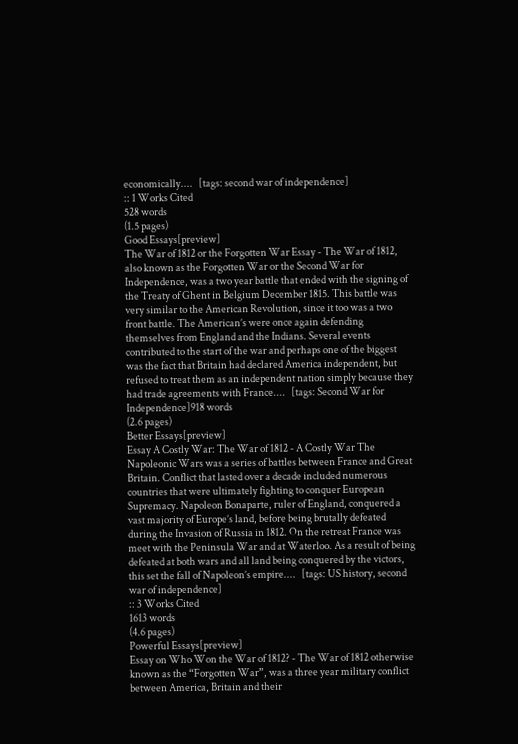economically....   [tags: second war of independence]
:: 1 Works Cited
528 words
(1.5 pages)
Good Essays[preview]
The War of 1812 or the Forgotten War Essay - The War of 1812, also known as the Forgotten War or the Second War for Independence, was a two year battle that ended with the signing of the Treaty of Ghent in Belgium December 1815. This battle was very similar to the American Revolution, since it too was a two front battle. The American’s were once again defending themselves from England and the Indians. Several events contributed to the start of the war and perhaps one of the biggest was the fact that Britain had declared America independent, but refused to treat them as an independent nation simply because they had trade agreements with France....   [tags: Second War for Independence]918 words
(2.6 pages)
Better Essays[preview]
Essay A Costly War: The War of 1812 - A Costly War The Napoleonic Wars was a series of battles between France and Great Britain. Conflict that lasted over a decade included numerous countries that were ultimately fighting to conquer European Supremacy. Napoleon Bonaparte, ruler of England, conquered a vast majority of Europe’s land, before being brutally defeated during the Invasion of Russia in 1812. On the retreat France was meet with the Peninsula War and at Waterloo. As a result of being defeated at both wars and all land being conquered by the victors, this set the fall of Napoleon’s empire....   [tags: US history, second war of independence]
:: 3 Works Cited
1613 words
(4.6 pages)
Powerful Essays[preview]
Essay on Who Won the War of 1812? - The War of 1812 otherwise known as the “Forgotten War”, was a three year military conflict between America, Britain and their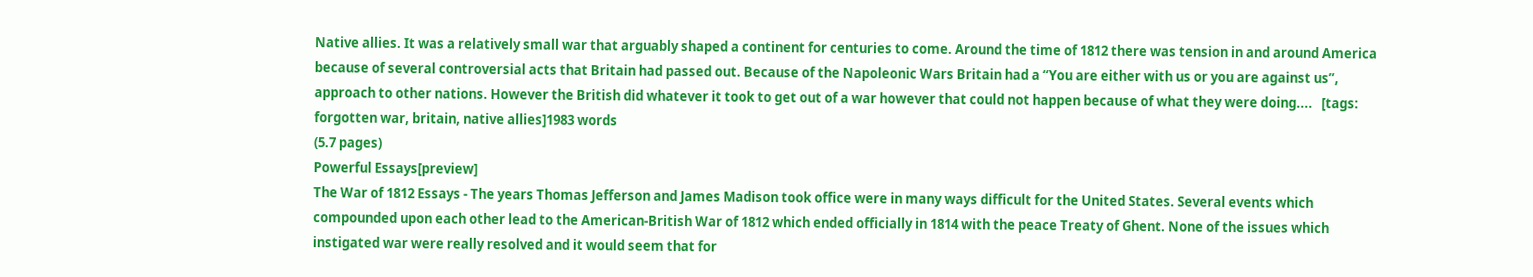Native allies. It was a relatively small war that arguably shaped a continent for centuries to come. Around the time of 1812 there was tension in and around America because of several controversial acts that Britain had passed out. Because of the Napoleonic Wars Britain had a “You are either with us or you are against us”, approach to other nations. However the British did whatever it took to get out of a war however that could not happen because of what they were doing....   [tags: forgotten war, britain, native allies]1983 words
(5.7 pages)
Powerful Essays[preview]
The War of 1812 Essays - The years Thomas Jefferson and James Madison took office were in many ways difficult for the United States. Several events which compounded upon each other lead to the American-British War of 1812 which ended officially in 1814 with the peace Treaty of Ghent. None of the issues which instigated war were really resolved and it would seem that for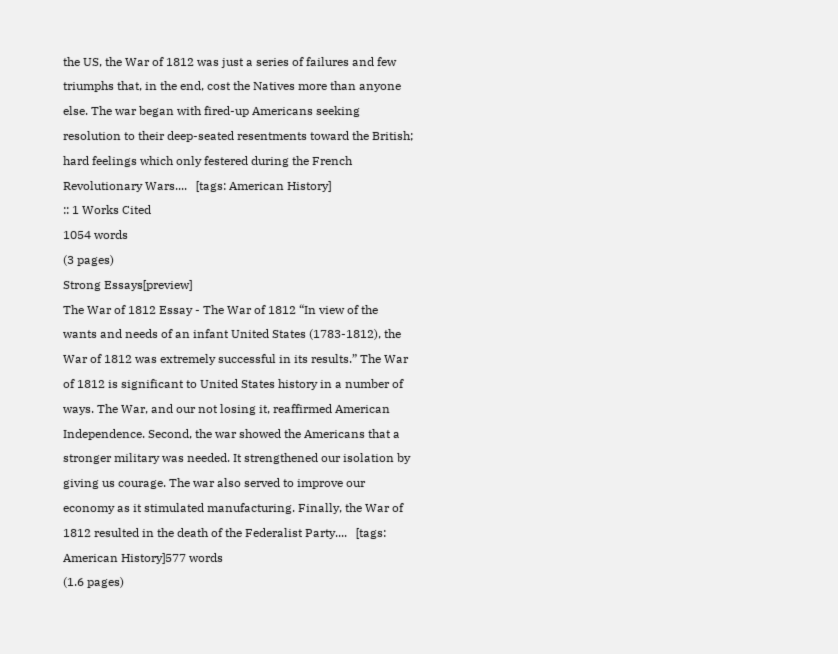the US, the War of 1812 was just a series of failures and few triumphs that, in the end, cost the Natives more than anyone else. The war began with fired-up Americans seeking resolution to their deep-seated resentments toward the British; hard feelings which only festered during the French Revolutionary Wars....   [tags: American History]
:: 1 Works Cited
1054 words
(3 pages)
Strong Essays[preview]
The War of 1812 Essay - The War of 1812 “In view of the wants and needs of an infant United States (1783-1812), the War of 1812 was extremely successful in its results.” The War of 1812 is significant to United States history in a number of ways. The War, and our not losing it, reaffirmed American Independence. Second, the war showed the Americans that a stronger military was needed. It strengthened our isolation by giving us courage. The war also served to improve our economy as it stimulated manufacturing. Finally, the War of 1812 resulted in the death of the Federalist Party....   [tags: American History]577 words
(1.6 pages)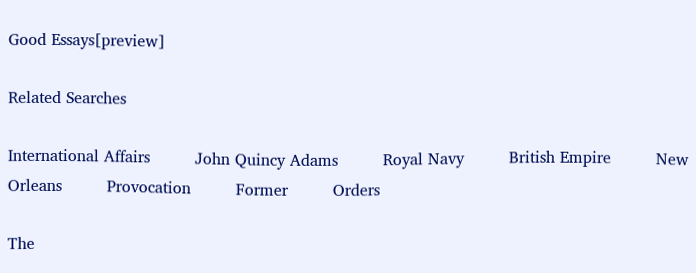Good Essays[preview]

Related Searches

International Affairs         John Quincy Adams         Royal Navy         British Empire         New Orleans         Provocation         Former         Orders

The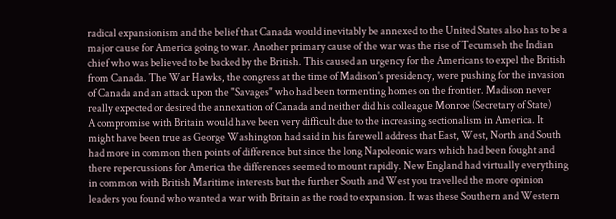radical expansionism and the belief that Canada would inevitably be annexed to the United States also has to be a major cause for America going to war. Another primary cause of the war was the rise of Tecumseh the Indian chief who was believed to be backed by the British. This caused an urgency for the Americans to expel the British from Canada. The War Hawks, the congress at the time of Madison's presidency, were pushing for the invasion of Canada and an attack upon the "Savages" who had been tormenting homes on the frontier. Madison never really expected or desired the annexation of Canada and neither did his colleague Monroe (Secretary of State)
A compromise with Britain would have been very difficult due to the increasing sectionalism in America. It might have been true as George Washington had said in his farewell address that East, West, North and South had more in common then points of difference but since the long Napoleonic wars which had been fought and there repercussions for America the differences seemed to mount rapidly. New England had virtually everything in common with British Maritime interests but the further South and West you travelled the more opinion leaders you found who wanted a war with Britain as the road to expansion. It was these Southern and Western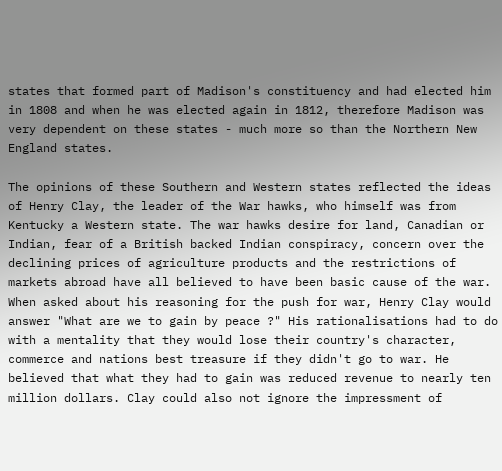states that formed part of Madison's constituency and had elected him in 1808 and when he was elected again in 1812, therefore Madison was very dependent on these states - much more so than the Northern New England states.

The opinions of these Southern and Western states reflected the ideas of Henry Clay, the leader of the War hawks, who himself was from Kentucky a Western state. The war hawks desire for land, Canadian or Indian, fear of a British backed Indian conspiracy, concern over the declining prices of agriculture products and the restrictions of markets abroad have all believed to have been basic cause of the war. When asked about his reasoning for the push for war, Henry Clay would answer "What are we to gain by peace ?" His rationalisations had to do with a mentality that they would lose their country's character, commerce and nations best treasure if they didn't go to war. He believed that what they had to gain was reduced revenue to nearly ten million dollars. Clay could also not ignore the impressment of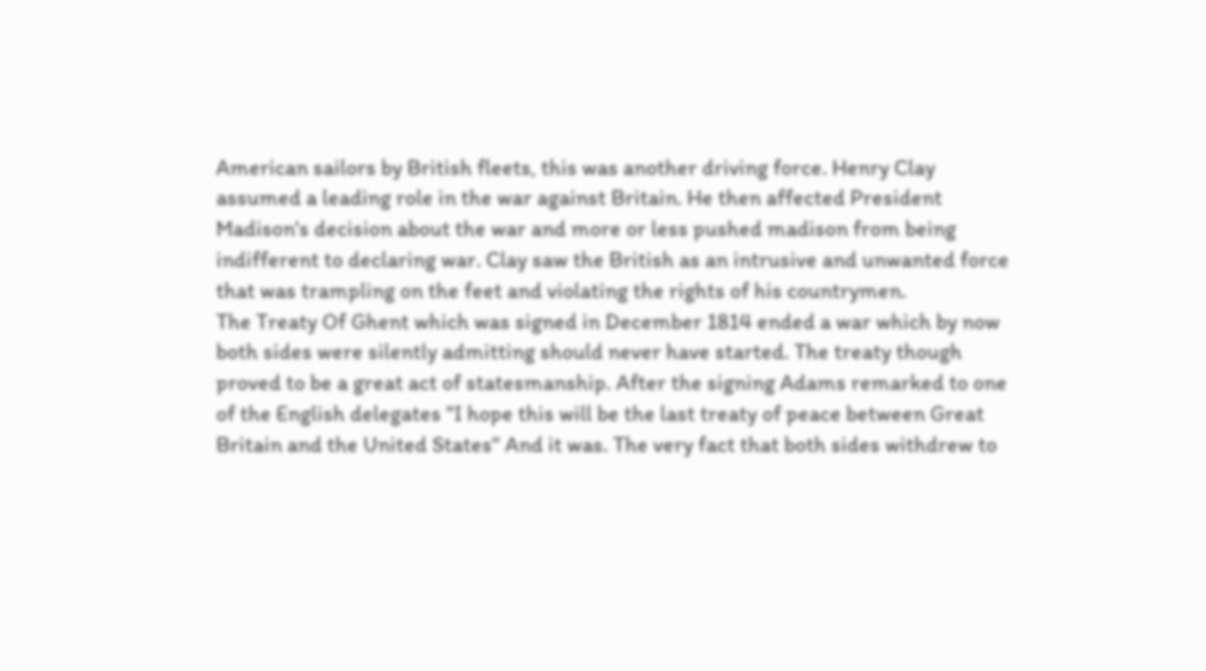American sailors by British fleets, this was another driving force. Henry Clay assumed a leading role in the war against Britain. He then affected President Madison's decision about the war and more or less pushed madison from being indifferent to declaring war. Clay saw the British as an intrusive and unwanted force that was trampling on the feet and violating the rights of his countrymen.
The Treaty Of Ghent which was signed in December 1814 ended a war which by now both sides were silently admitting should never have started. The treaty though proved to be a great act of statesmanship. After the signing Adams remarked to one of the English delegates "I hope this will be the last treaty of peace between Great Britain and the United States" And it was. The very fact that both sides withdrew to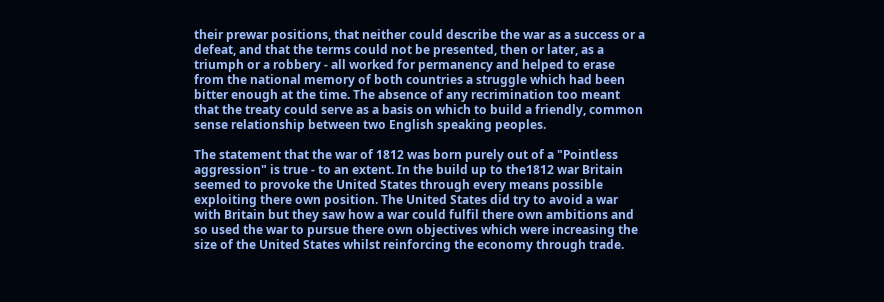their prewar positions, that neither could describe the war as a success or a defeat, and that the terms could not be presented, then or later, as a triumph or a robbery - all worked for permanency and helped to erase from the national memory of both countries a struggle which had been bitter enough at the time. The absence of any recrimination too meant that the treaty could serve as a basis on which to build a friendly, common sense relationship between two English speaking peoples.

The statement that the war of 1812 was born purely out of a "Pointless aggression" is true - to an extent. In the build up to the1812 war Britain seemed to provoke the United States through every means possible exploiting there own position. The United States did try to avoid a war with Britain but they saw how a war could fulfil there own ambitions and so used the war to pursue there own objectives which were increasing the size of the United States whilst reinforcing the economy through trade.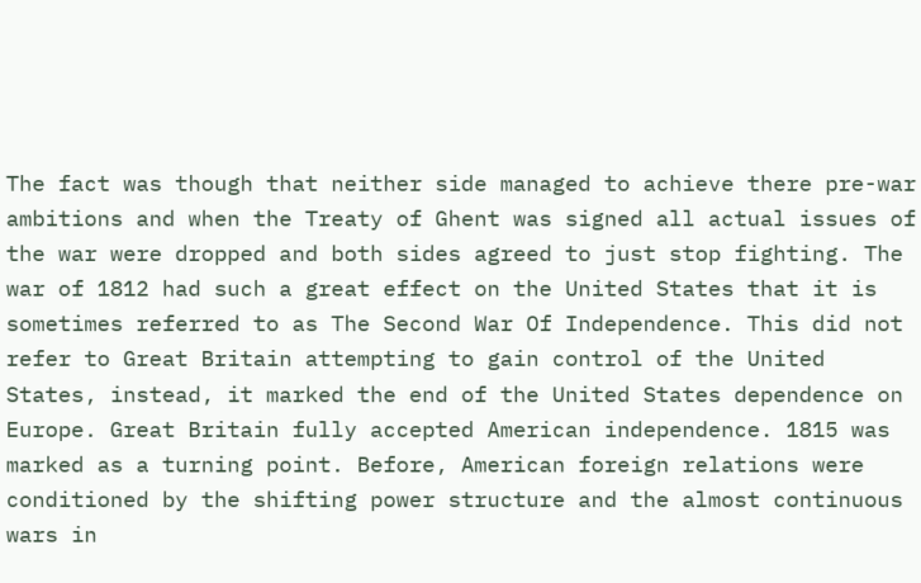The fact was though that neither side managed to achieve there pre-war ambitions and when the Treaty of Ghent was signed all actual issues of the war were dropped and both sides agreed to just stop fighting. The war of 1812 had such a great effect on the United States that it is sometimes referred to as The Second War Of Independence. This did not refer to Great Britain attempting to gain control of the United States, instead, it marked the end of the United States dependence on Europe. Great Britain fully accepted American independence. 1815 was marked as a turning point. Before, American foreign relations were conditioned by the shifting power structure and the almost continuous wars in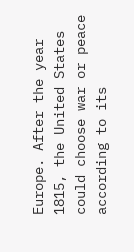Europe. After the year 1815, the United States could choose war or peace according to its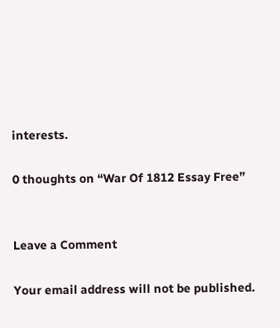interests.

0 thoughts on “War Of 1812 Essay Free”


Leave a Comment

Your email address will not be published.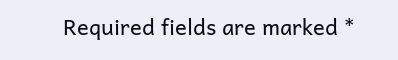Required fields are marked *